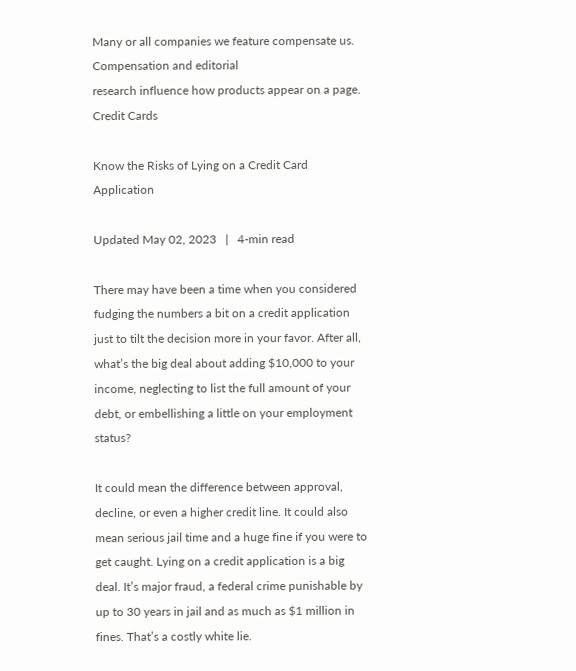Many or all companies we feature compensate us. Compensation and editorial
research influence how products appear on a page.
Credit Cards

Know the Risks of Lying on a Credit Card Application

Updated May 02, 2023   |   4-min read

There may have been a time when you considered fudging the numbers a bit on a credit application just to tilt the decision more in your favor. After all, what’s the big deal about adding $10,000 to your income, neglecting to list the full amount of your debt, or embellishing a little on your employment status?

It could mean the difference between approval, decline, or even a higher credit line. It could also mean serious jail time and a huge fine if you were to get caught. Lying on a credit application is a big deal. It’s major fraud, a federal crime punishable by up to 30 years in jail and as much as $1 million in fines. That’s a costly white lie.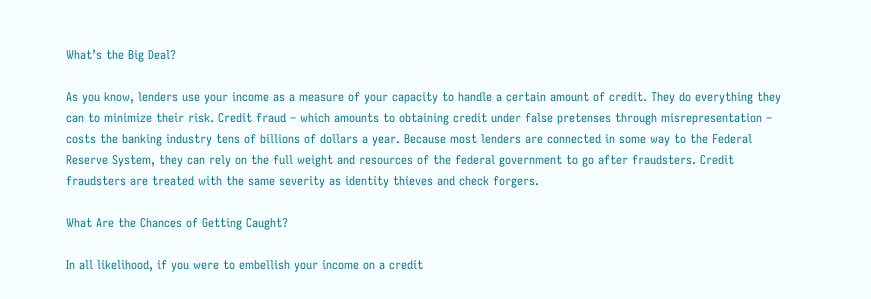What’s the Big Deal?

As you know, lenders use your income as a measure of your capacity to handle a certain amount of credit. They do everything they can to minimize their risk. Credit fraud – which amounts to obtaining credit under false pretenses through misrepresentation – costs the banking industry tens of billions of dollars a year. Because most lenders are connected in some way to the Federal Reserve System, they can rely on the full weight and resources of the federal government to go after fraudsters. Credit fraudsters are treated with the same severity as identity thieves and check forgers.

What Are the Chances of Getting Caught?

In all likelihood, if you were to embellish your income on a credit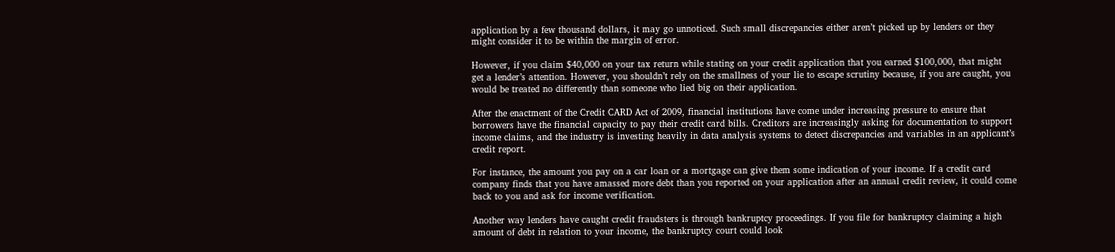application by a few thousand dollars, it may go unnoticed. Such small discrepancies either aren’t picked up by lenders or they might consider it to be within the margin of error.

However, if you claim $40,000 on your tax return while stating on your credit application that you earned $100,000, that might get a lender’s attention. However, you shouldn’t rely on the smallness of your lie to escape scrutiny because, if you are caught, you would be treated no differently than someone who lied big on their application.

After the enactment of the Credit CARD Act of 2009, financial institutions have come under increasing pressure to ensure that borrowers have the financial capacity to pay their credit card bills. Creditors are increasingly asking for documentation to support income claims, and the industry is investing heavily in data analysis systems to detect discrepancies and variables in an applicant’s credit report.

For instance, the amount you pay on a car loan or a mortgage can give them some indication of your income. If a credit card company finds that you have amassed more debt than you reported on your application after an annual credit review, it could come back to you and ask for income verification.

Another way lenders have caught credit fraudsters is through bankruptcy proceedings. If you file for bankruptcy claiming a high amount of debt in relation to your income, the bankruptcy court could look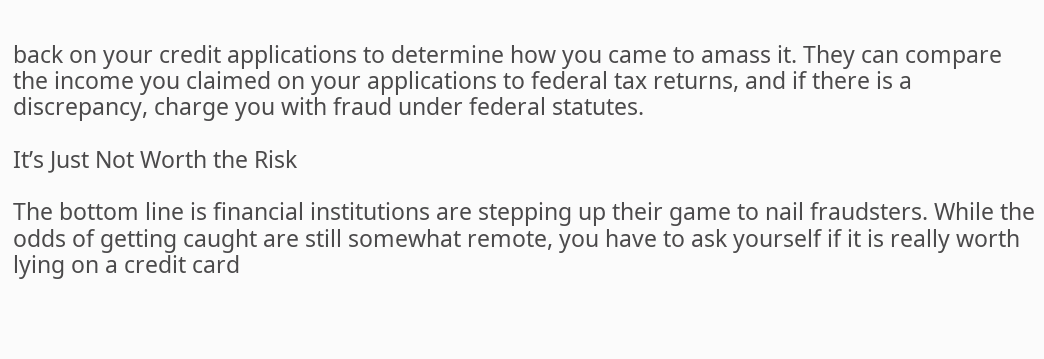back on your credit applications to determine how you came to amass it. They can compare the income you claimed on your applications to federal tax returns, and if there is a discrepancy, charge you with fraud under federal statutes.

It’s Just Not Worth the Risk

The bottom line is financial institutions are stepping up their game to nail fraudsters. While the odds of getting caught are still somewhat remote, you have to ask yourself if it is really worth lying on a credit card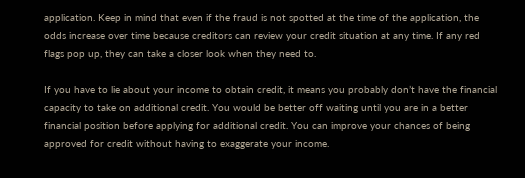application. Keep in mind that even if the fraud is not spotted at the time of the application, the odds increase over time because creditors can review your credit situation at any time. If any red flags pop up, they can take a closer look when they need to.

If you have to lie about your income to obtain credit, it means you probably don’t have the financial capacity to take on additional credit. You would be better off waiting until you are in a better financial position before applying for additional credit. You can improve your chances of being approved for credit without having to exaggerate your income.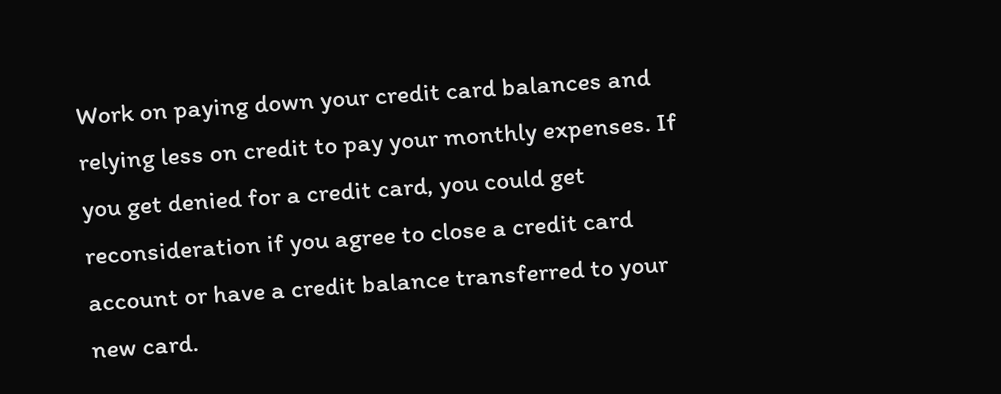Work on paying down your credit card balances and relying less on credit to pay your monthly expenses. If you get denied for a credit card, you could get reconsideration if you agree to close a credit card account or have a credit balance transferred to your new card.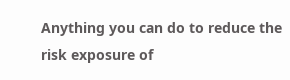Anything you can do to reduce the risk exposure of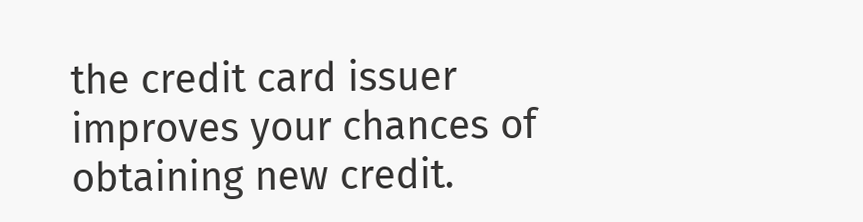the credit card issuer improves your chances of obtaining new credit.